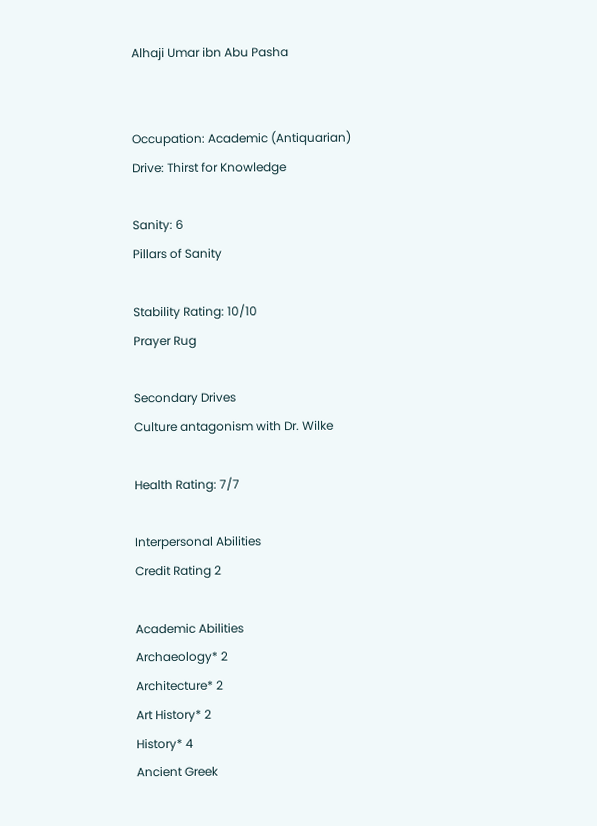Alhaji Umar ibn Abu Pasha


Occupation: Academic (Antiquarian)
Drive: Thirst for Knowledge

Sanity: 6
Pillars of Sanity

Stability Rating: 10/10
Prayer Rug

Secondary Drives
Culture antagonism with Dr. Wilke

Health Rating: 7/7

Interpersonal Abilities
Credit Rating 2

Academic Abilities
Archaeology* 2
Architecture* 2
Art History* 2
History* 4
Ancient Greek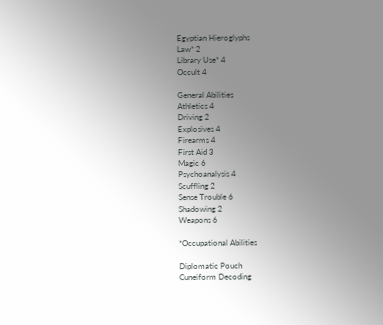Egyptian Hieroglyphs
Law* 2
Library Use* 4
Occult 4

General Abilities
Athletics 4
Driving 2
Explosives 4
Firearms 4
First Aid 3
Magic 6
Psychoanalysis 4
Scuffling 2
Sense Trouble 6
Shadowing 2
Weapons 6

*Occupational Abilities

Diplomatic Pouch
Cuneiform Decoding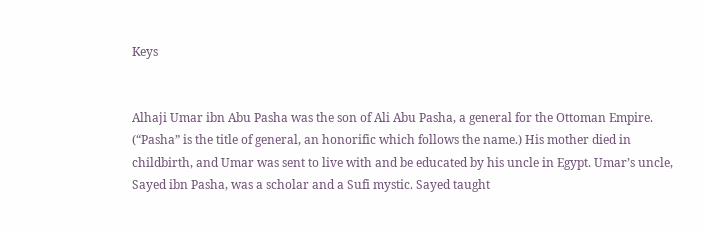Keys


Alhaji Umar ibn Abu Pasha was the son of Ali Abu Pasha, a general for the Ottoman Empire. (“Pasha” is the title of general, an honorific which follows the name.) His mother died in childbirth, and Umar was sent to live with and be educated by his uncle in Egypt. Umar’s uncle, Sayed ibn Pasha, was a scholar and a Sufi mystic. Sayed taught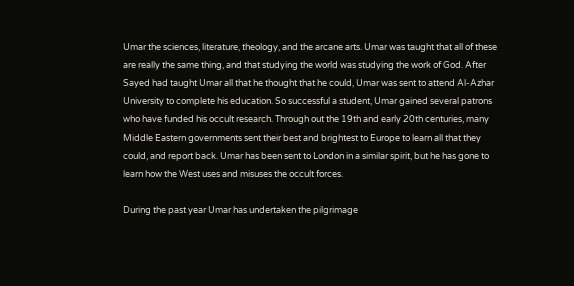Umar the sciences, literature, theology, and the arcane arts. Umar was taught that all of these are really the same thing, and that studying the world was studying the work of God. After Sayed had taught Umar all that he thought that he could, Umar was sent to attend Al-Azhar University to complete his education. So successful a student, Umar gained several patrons who have funded his occult research. Through out the 19th and early 20th centuries, many Middle Eastern governments sent their best and brightest to Europe to learn all that they could, and report back. Umar has been sent to London in a similar spirit, but he has gone to learn how the West uses and misuses the occult forces.

During the past year Umar has undertaken the pilgrimage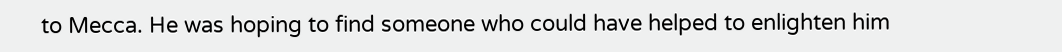to Mecca. He was hoping to find someone who could have helped to enlighten him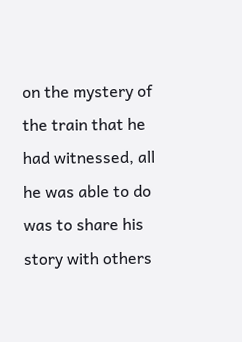on the mystery of the train that he had witnessed, all he was able to do was to share his story with others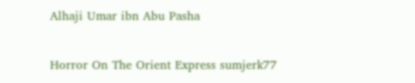Alhaji Umar ibn Abu Pasha

Horror On The Orient Express sumjerk77